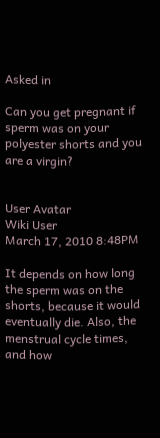Asked in

Can you get pregnant if sperm was on your polyester shorts and you are a virgin?


User Avatar
Wiki User
March 17, 2010 8:48PM

It depends on how long the sperm was on the shorts, because it would eventually die. Also, the menstrual cycle times, and how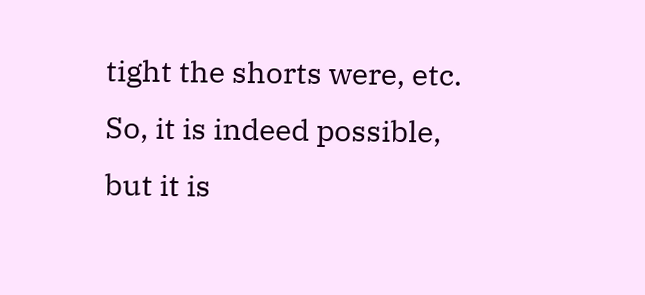tight the shorts were, etc. So, it is indeed possible, but it is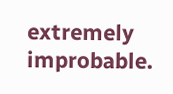extremely improbable.